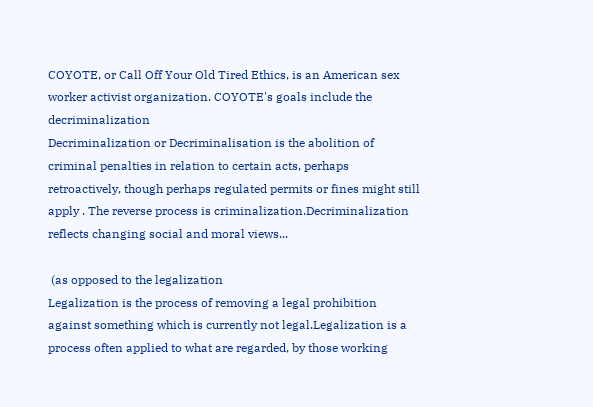COYOTE, or Call Off Your Old Tired Ethics, is an American sex worker activist organization. COYOTE's goals include the decriminalization
Decriminalization or Decriminalisation is the abolition of criminal penalties in relation to certain acts, perhaps retroactively, though perhaps regulated permits or fines might still apply . The reverse process is criminalization.Decriminalization reflects changing social and moral views...

 (as opposed to the legalization
Legalization is the process of removing a legal prohibition against something which is currently not legal.Legalization is a process often applied to what are regarded, by those working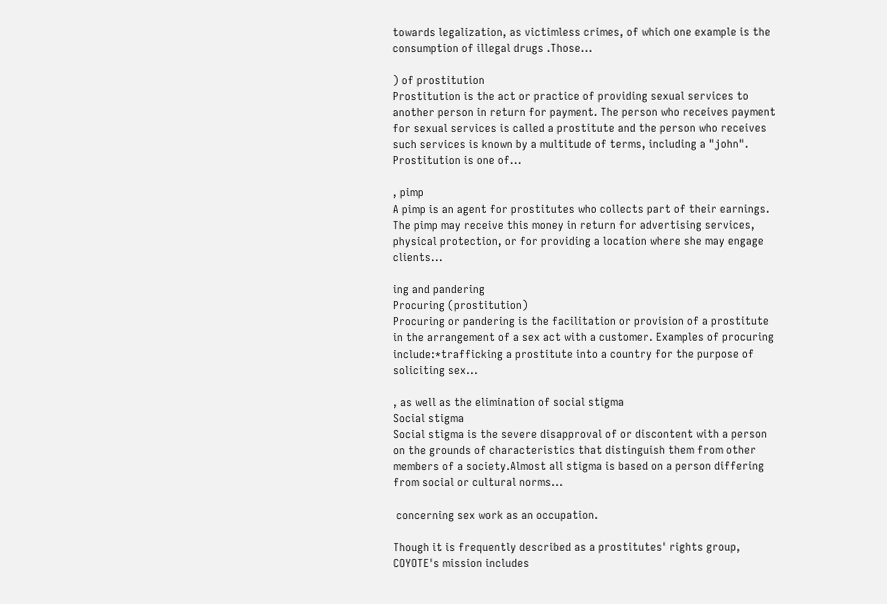towards legalization, as victimless crimes, of which one example is the consumption of illegal drugs .Those...

) of prostitution
Prostitution is the act or practice of providing sexual services to another person in return for payment. The person who receives payment for sexual services is called a prostitute and the person who receives such services is known by a multitude of terms, including a "john". Prostitution is one of...

, pimp
A pimp is an agent for prostitutes who collects part of their earnings. The pimp may receive this money in return for advertising services, physical protection, or for providing a location where she may engage clients...

ing and pandering
Procuring (prostitution)
Procuring or pandering is the facilitation or provision of a prostitute in the arrangement of a sex act with a customer. Examples of procuring include:*trafficking a prostitute into a country for the purpose of soliciting sex...

, as well as the elimination of social stigma
Social stigma
Social stigma is the severe disapproval of or discontent with a person on the grounds of characteristics that distinguish them from other members of a society.Almost all stigma is based on a person differing from social or cultural norms...

 concerning sex work as an occupation.

Though it is frequently described as a prostitutes' rights group, COYOTE's mission includes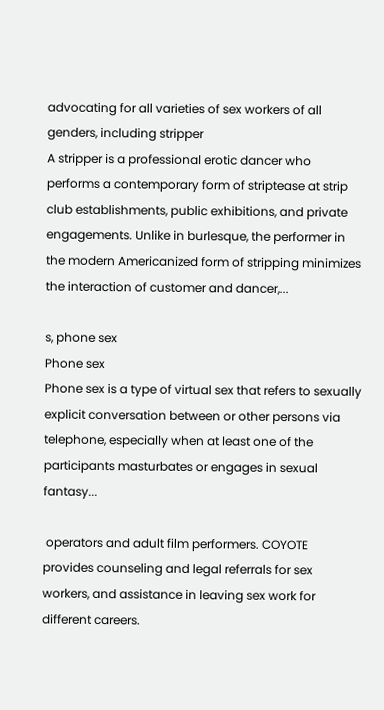advocating for all varieties of sex workers of all genders, including stripper
A stripper is a professional erotic dancer who performs a contemporary form of striptease at strip club establishments, public exhibitions, and private engagements. Unlike in burlesque, the performer in the modern Americanized form of stripping minimizes the interaction of customer and dancer,...

s, phone sex
Phone sex
Phone sex is a type of virtual sex that refers to sexually explicit conversation between or other persons via telephone, especially when at least one of the participants masturbates or engages in sexual fantasy...

 operators and adult film performers. COYOTE provides counseling and legal referrals for sex workers, and assistance in leaving sex work for different careers.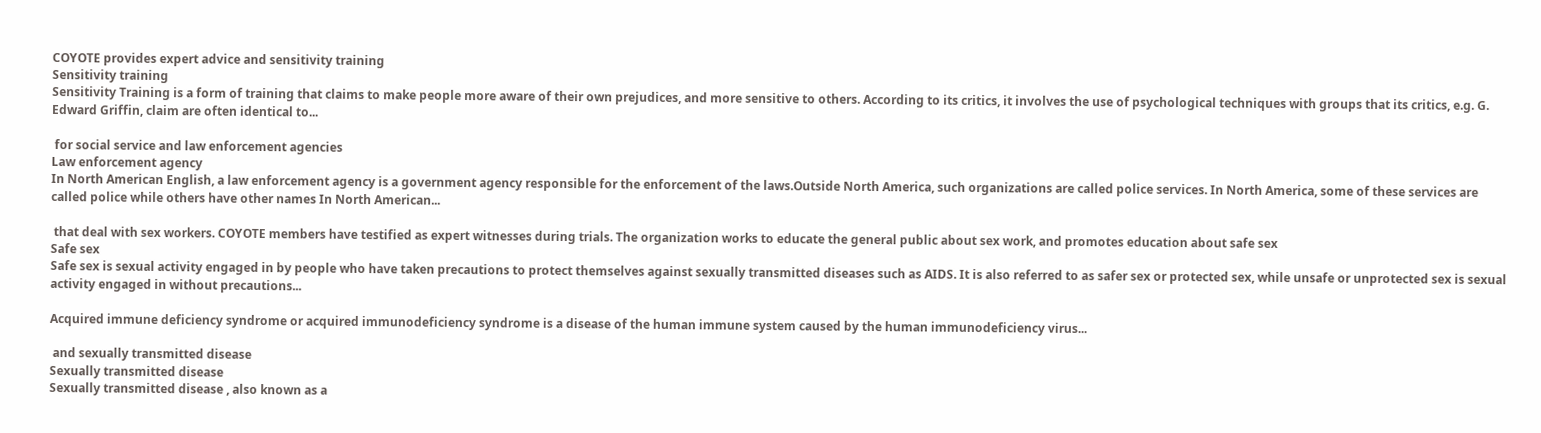COYOTE provides expert advice and sensitivity training
Sensitivity training
Sensitivity Training is a form of training that claims to make people more aware of their own prejudices, and more sensitive to others. According to its critics, it involves the use of psychological techniques with groups that its critics, e.g. G. Edward Griffin, claim are often identical to...

 for social service and law enforcement agencies
Law enforcement agency
In North American English, a law enforcement agency is a government agency responsible for the enforcement of the laws.Outside North America, such organizations are called police services. In North America, some of these services are called police while others have other names In North American...

 that deal with sex workers. COYOTE members have testified as expert witnesses during trials. The organization works to educate the general public about sex work, and promotes education about safe sex
Safe sex
Safe sex is sexual activity engaged in by people who have taken precautions to protect themselves against sexually transmitted diseases such as AIDS. It is also referred to as safer sex or protected sex, while unsafe or unprotected sex is sexual activity engaged in without precautions...

Acquired immune deficiency syndrome or acquired immunodeficiency syndrome is a disease of the human immune system caused by the human immunodeficiency virus...

 and sexually transmitted disease
Sexually transmitted disease
Sexually transmitted disease , also known as a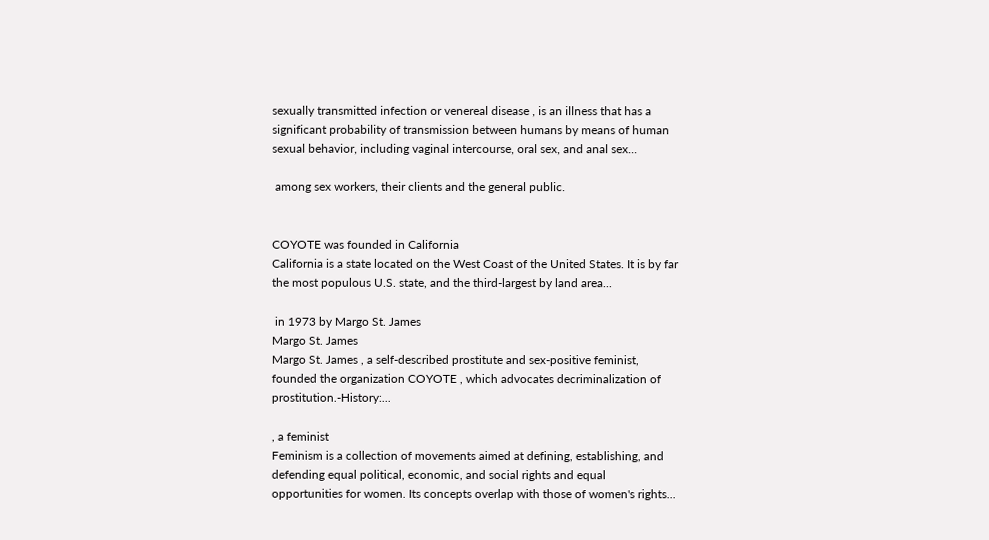sexually transmitted infection or venereal disease , is an illness that has a significant probability of transmission between humans by means of human sexual behavior, including vaginal intercourse, oral sex, and anal sex...

 among sex workers, their clients and the general public.


COYOTE was founded in California
California is a state located on the West Coast of the United States. It is by far the most populous U.S. state, and the third-largest by land area...

 in 1973 by Margo St. James
Margo St. James
Margo St. James , a self-described prostitute and sex-positive feminist, founded the organization COYOTE , which advocates decriminalization of prostitution.-History:...

, a feminist
Feminism is a collection of movements aimed at defining, establishing, and defending equal political, economic, and social rights and equal opportunities for women. Its concepts overlap with those of women's rights...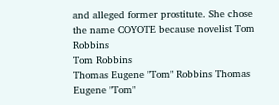and alleged former prostitute. She chose the name COYOTE because novelist Tom Robbins
Tom Robbins
Thomas Eugene "Tom" Robbins Thomas Eugene "Tom"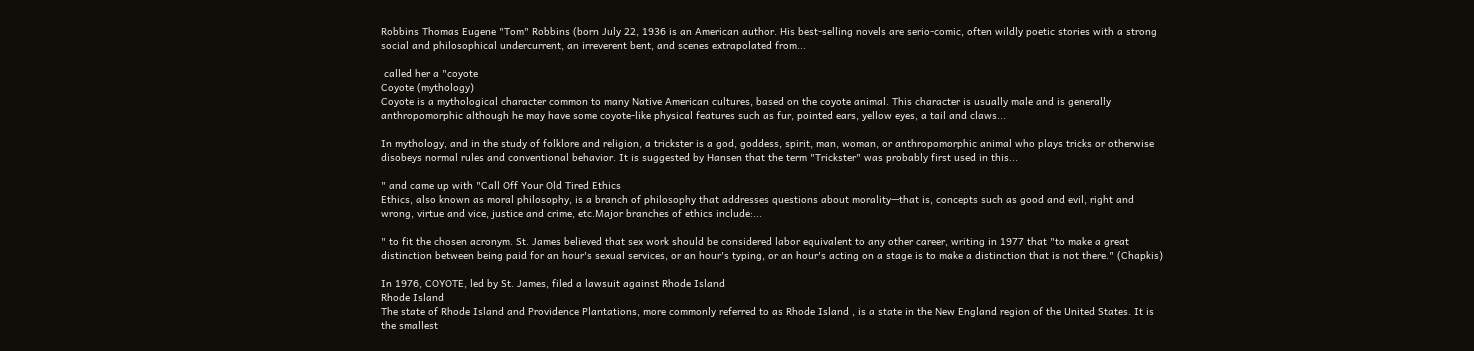Robbins Thomas Eugene "Tom" Robbins (born July 22, 1936 is an American author. His best-selling novels are serio-comic, often wildly poetic stories with a strong social and philosophical undercurrent, an irreverent bent, and scenes extrapolated from...

 called her a "coyote
Coyote (mythology)
Coyote is a mythological character common to many Native American cultures, based on the coyote animal. This character is usually male and is generally anthropomorphic although he may have some coyote-like physical features such as fur, pointed ears, yellow eyes, a tail and claws...

In mythology, and in the study of folklore and religion, a trickster is a god, goddess, spirit, man, woman, or anthropomorphic animal who plays tricks or otherwise disobeys normal rules and conventional behavior. It is suggested by Hansen that the term "Trickster" was probably first used in this...

" and came up with "Call Off Your Old Tired Ethics
Ethics, also known as moral philosophy, is a branch of philosophy that addresses questions about morality—that is, concepts such as good and evil, right and wrong, virtue and vice, justice and crime, etc.Major branches of ethics include:...

" to fit the chosen acronym. St. James believed that sex work should be considered labor equivalent to any other career, writing in 1977 that "to make a great distinction between being paid for an hour's sexual services, or an hour's typing, or an hour's acting on a stage is to make a distinction that is not there." (Chapkis)

In 1976, COYOTE, led by St. James, filed a lawsuit against Rhode Island
Rhode Island
The state of Rhode Island and Providence Plantations, more commonly referred to as Rhode Island , is a state in the New England region of the United States. It is the smallest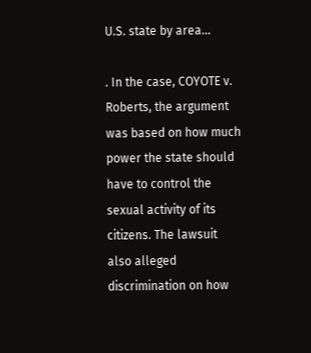U.S. state by area...

. In the case, COYOTE v. Roberts, the argument was based on how much power the state should have to control the sexual activity of its citizens. The lawsuit also alleged discrimination on how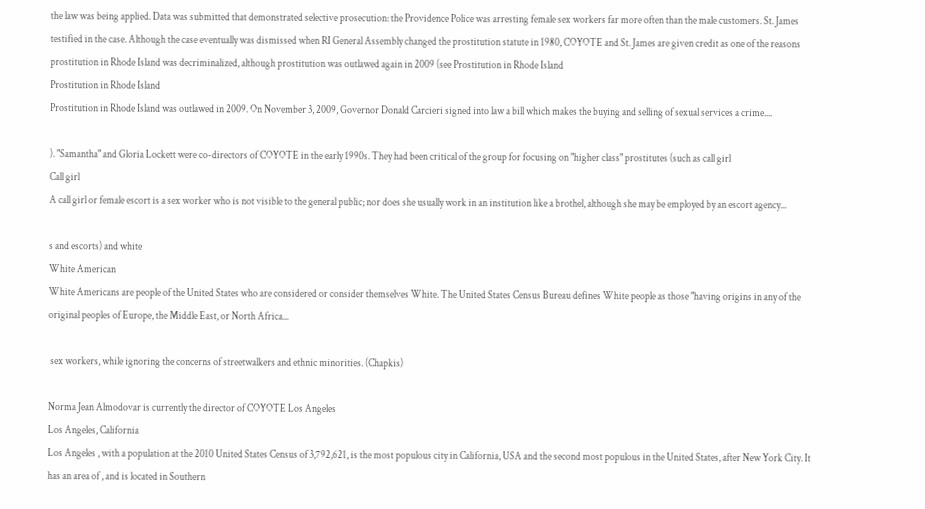the law was being applied. Data was submitted that demonstrated selective prosecution: the Providence Police was arresting female sex workers far more often than the male customers. St. James testified in the case. Although the case eventually was dismissed when RI General Assembly changed the prostitution statute in 1980, COYOTE and St. James are given credit as one of the reasons prostitution in Rhode Island was decriminalized, although prostitution was outlawed again in 2009 (see Prostitution in Rhode Island
Prostitution in Rhode Island
Prostitution in Rhode Island was outlawed in 2009. On November 3, 2009, Governor Donald Carcieri signed into law a bill which makes the buying and selling of sexual services a crime....

). "Samantha" and Gloria Lockett were co-directors of COYOTE in the early 1990s. They had been critical of the group for focusing on "higher class" prostitutes (such as call girl
Call girl
A call girl or female escort is a sex worker who is not visible to the general public; nor does she usually work in an institution like a brothel, although she may be employed by an escort agency...

s and escorts) and white
White American
White Americans are people of the United States who are considered or consider themselves White. The United States Census Bureau defines White people as those "having origins in any of the original peoples of Europe, the Middle East, or North Africa...

 sex workers, while ignoring the concerns of streetwalkers and ethnic minorities. (Chapkis)

Norma Jean Almodovar is currently the director of COYOTE Los Angeles
Los Angeles, California
Los Angeles , with a population at the 2010 United States Census of 3,792,621, is the most populous city in California, USA and the second most populous in the United States, after New York City. It has an area of , and is located in Southern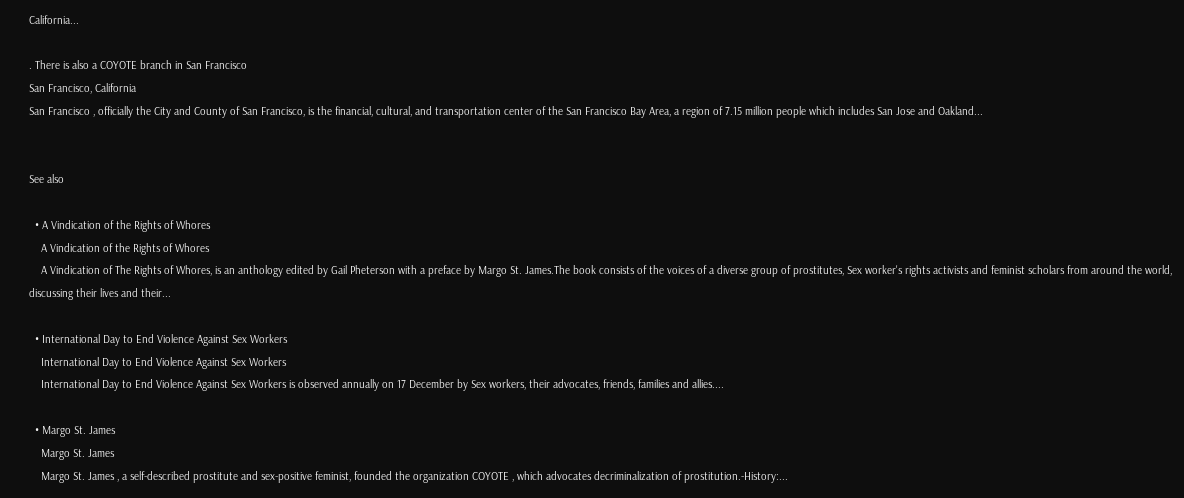California...

. There is also a COYOTE branch in San Francisco
San Francisco, California
San Francisco , officially the City and County of San Francisco, is the financial, cultural, and transportation center of the San Francisco Bay Area, a region of 7.15 million people which includes San Jose and Oakland...


See also

  • A Vindication of the Rights of Whores
    A Vindication of the Rights of Whores
    A Vindication of The Rights of Whores, is an anthology edited by Gail Pheterson with a preface by Margo St. James.The book consists of the voices of a diverse group of prostitutes, Sex worker's rights activists and feminist scholars from around the world, discussing their lives and their...

  • International Day to End Violence Against Sex Workers
    International Day to End Violence Against Sex Workers
    International Day to End Violence Against Sex Workers is observed annually on 17 December by Sex workers, their advocates, friends, families and allies....

  • Margo St. James
    Margo St. James
    Margo St. James , a self-described prostitute and sex-positive feminist, founded the organization COYOTE , which advocates decriminalization of prostitution.-History:...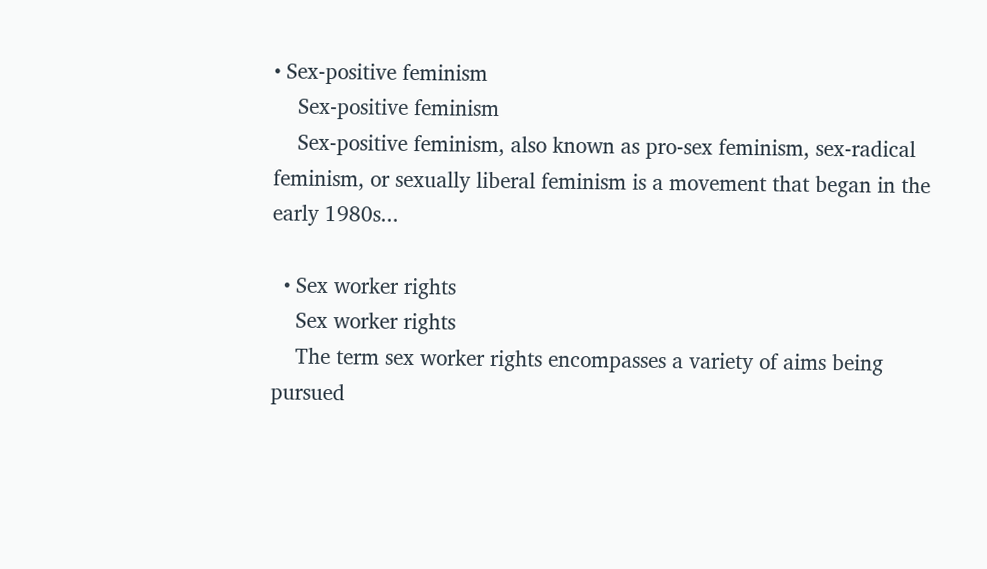• Sex-positive feminism
    Sex-positive feminism
    Sex-positive feminism, also known as pro-sex feminism, sex-radical feminism, or sexually liberal feminism is a movement that began in the early 1980s...

  • Sex worker rights
    Sex worker rights
    The term sex worker rights encompasses a variety of aims being pursued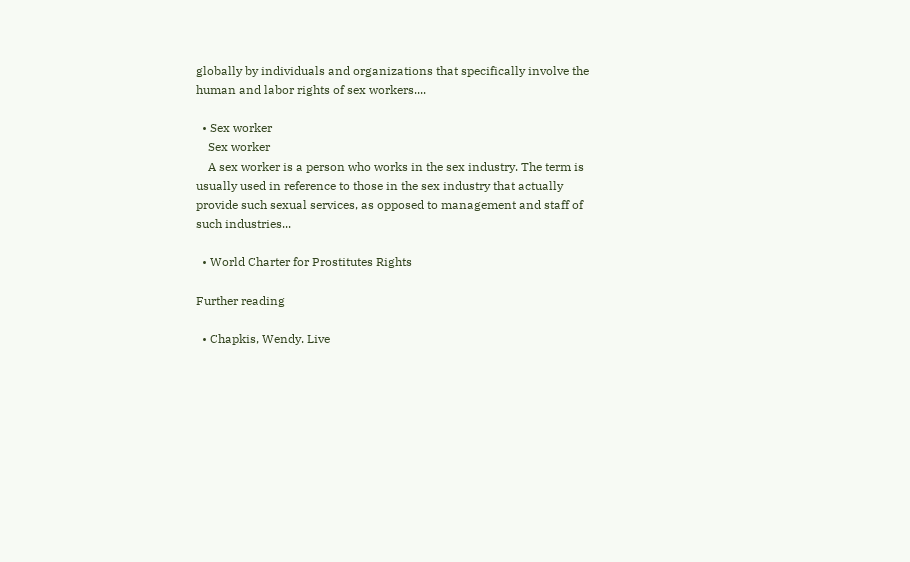globally by individuals and organizations that specifically involve the human and labor rights of sex workers....

  • Sex worker
    Sex worker
    A sex worker is a person who works in the sex industry. The term is usually used in reference to those in the sex industry that actually provide such sexual services, as opposed to management and staff of such industries...

  • World Charter for Prostitutes Rights

Further reading

  • Chapkis, Wendy. Live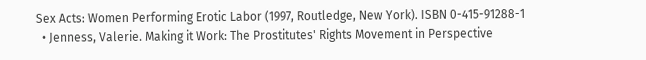Sex Acts: Women Performing Erotic Labor (1997, Routledge, New York). ISBN 0-415-91288-1
  • Jenness, Valerie. Making it Work: The Prostitutes' Rights Movement in Perspective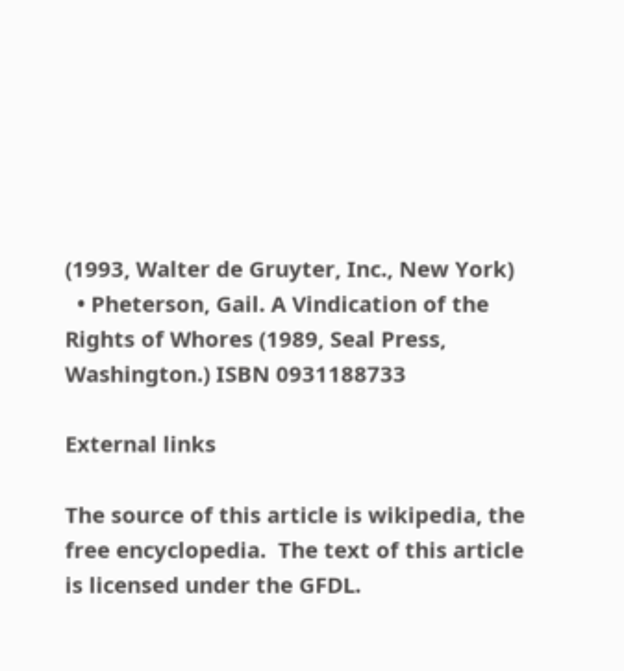(1993, Walter de Gruyter, Inc., New York)
  • Pheterson, Gail. A Vindication of the Rights of Whores (1989, Seal Press, Washington.) ISBN 0931188733

External links

The source of this article is wikipedia, the free encyclopedia.  The text of this article is licensed under the GFDL.